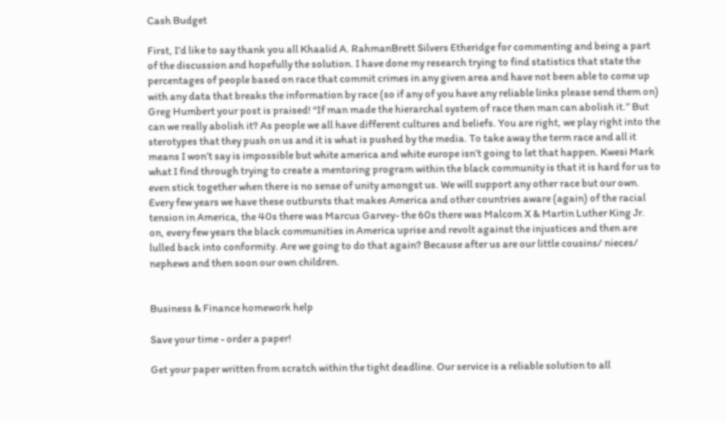Cash Budget

First, I’d like to say thank you all Khaalid A. RahmanBrett Silvers Etheridge for commenting and being a part of the discussion and hopefully the solution. I have done my research trying to find statistics that state the percentages of people based on race that commit crimes in any given area and have not been able to come up with any data that breaks the information by race (so if any of you have any reliable links please send them on) Greg Humbert your post is praised! “If man made the hierarchal system of race then man can abolish it.” But can we really abolish it? As people we all have different cultures and beliefs. You are right, we play right into the sterotypes that they push on us and it is what is pushed by the media. To take away the term race and all it means I won’t say is impossible but white america and white europe isn’t going to let that happen. Kwesi Mark what I find through trying to create a mentoring program within the black community is that it is hard for us to even stick together when there is no sense of unity amongst us. We will support any other race but our own.
Every few years we have these outbursts that makes America and other countries aware (again) of the racial tension in America, the 40s there was Marcus Garvey- the 60s there was Malcom X & Martin Luther King Jr. on, every few years the black communities in America uprise and revolt against the injustices and then are lulled back into conformity. Are we going to do that again? Because after us are our little cousins/ nieces/ nephews and then soon our own children.


Business & Finance homework help

Save your time - order a paper!

Get your paper written from scratch within the tight deadline. Our service is a reliable solution to all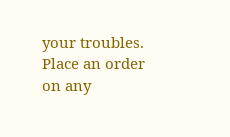your troubles. Place an order on any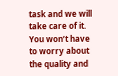task and we will take care of it. You won’t have to worry about the quality and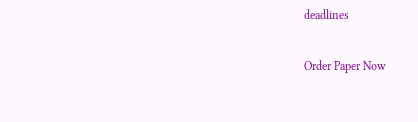deadlines

Order Paper Now